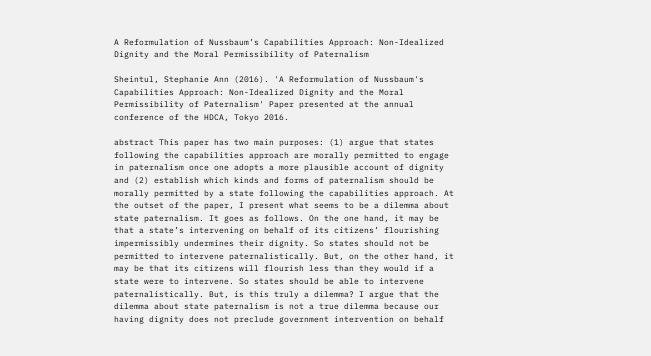A Reformulation of Nussbaum’s Capabilities Approach: Non-Idealized Dignity and the Moral Permissibility of Paternalism

Sheintul, Stephanie Ann (2016). 'A Reformulation of Nussbaum's Capabilities Approach: Non-Idealized Dignity and the Moral Permissibility of Paternalism' Paper presented at the annual conference of the HDCA, Tokyo 2016.

abstract This paper has two main purposes: (1) argue that states following the capabilities approach are morally permitted to engage in paternalism once one adopts a more plausible account of dignity and (2) establish which kinds and forms of paternalism should be morally permitted by a state following the capabilities approach. At the outset of the paper, I present what seems to be a dilemma about state paternalism. It goes as follows. On the one hand, it may be that a state’s intervening on behalf of its citizens’ flourishing impermissibly undermines their dignity. So states should not be permitted to intervene paternalistically. But, on the other hand, it may be that its citizens will flourish less than they would if a state were to intervene. So states should be able to intervene paternalistically. But, is this truly a dilemma? I argue that the dilemma about state paternalism is not a true dilemma because our having dignity does not preclude government intervention on behalf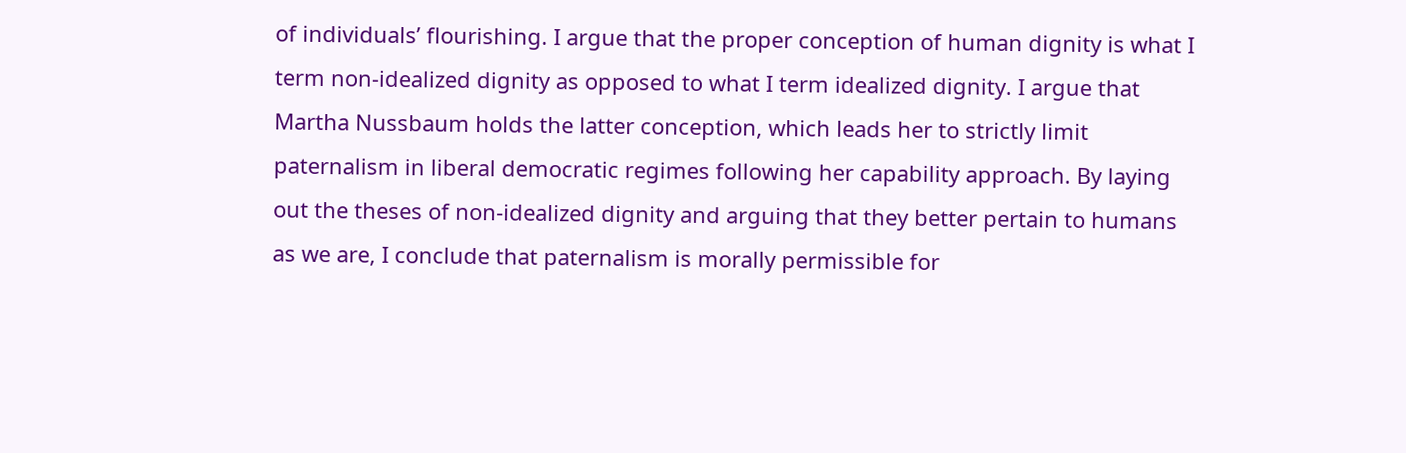of individuals’ flourishing. I argue that the proper conception of human dignity is what I term non-idealized dignity as opposed to what I term idealized dignity. I argue that Martha Nussbaum holds the latter conception, which leads her to strictly limit paternalism in liberal democratic regimes following her capability approach. By laying out the theses of non-idealized dignity and arguing that they better pertain to humans as we are, I conclude that paternalism is morally permissible for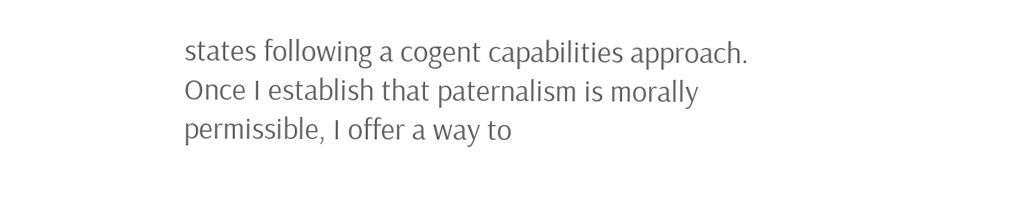states following a cogent capabilities approach. Once I establish that paternalism is morally permissible, I offer a way to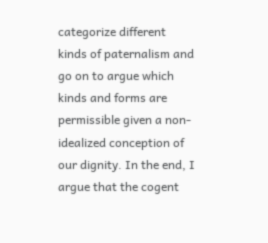categorize different kinds of paternalism and go on to argue which kinds and forms are permissible given a non-idealized conception of our dignity. In the end, I argue that the cogent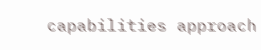capabilities approach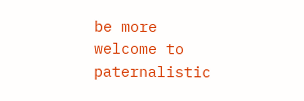be more welcome to paternalistic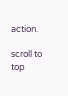action.

scroll to top